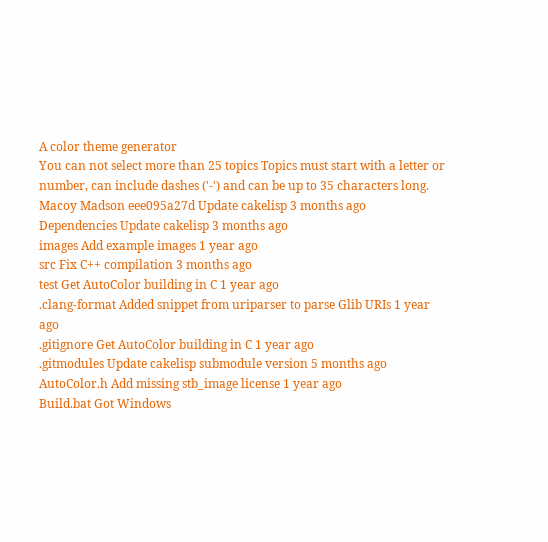A color theme generator
You can not select more than 25 topics Topics must start with a letter or number, can include dashes ('-') and can be up to 35 characters long.
Macoy Madson eee095a27d Update cakelisp 3 months ago
Dependencies Update cakelisp 3 months ago
images Add example images 1 year ago
src Fix C++ compilation 3 months ago
test Get AutoColor building in C 1 year ago
.clang-format Added snippet from uriparser to parse Glib URIs 1 year ago
.gitignore Get AutoColor building in C 1 year ago
.gitmodules Update cakelisp submodule version 5 months ago
AutoColor.h Add missing stb_image license 1 year ago
Build.bat Got Windows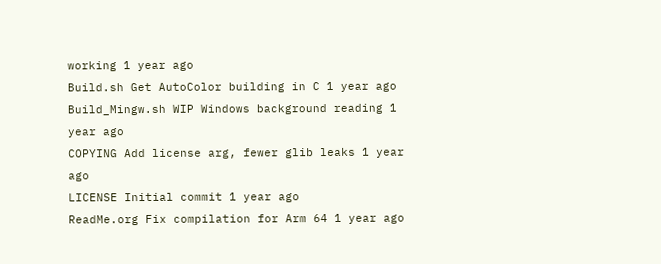working 1 year ago
Build.sh Get AutoColor building in C 1 year ago
Build_Mingw.sh WIP Windows background reading 1 year ago
COPYING Add license arg, fewer glib leaks 1 year ago
LICENSE Initial commit 1 year ago
ReadMe.org Fix compilation for Arm 64 1 year ago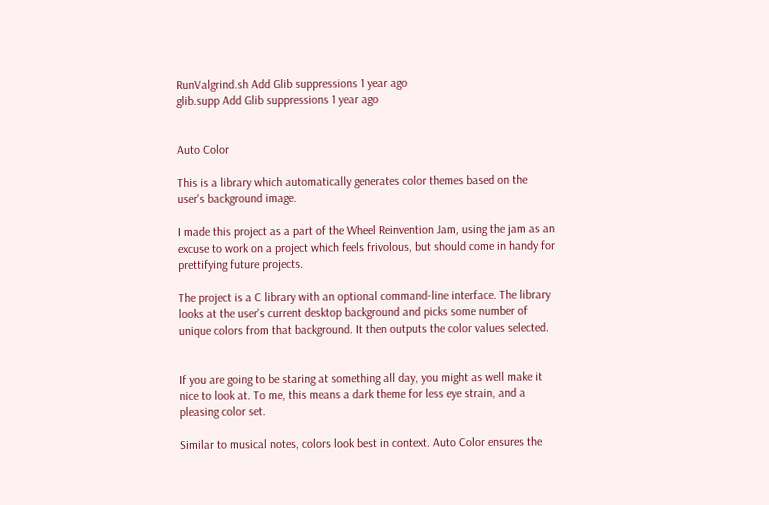RunValgrind.sh Add Glib suppressions 1 year ago
glib.supp Add Glib suppressions 1 year ago


Auto Color

This is a library which automatically generates color themes based on the user's background image.

I made this project as a part of the Wheel Reinvention Jam, using the jam as an excuse to work on a project which feels frivolous, but should come in handy for prettifying future projects.

The project is a C library with an optional command-line interface. The library looks at the user's current desktop background and picks some number of unique colors from that background. It then outputs the color values selected.


If you are going to be staring at something all day, you might as well make it nice to look at. To me, this means a dark theme for less eye strain, and a pleasing color set.

Similar to musical notes, colors look best in context. Auto Color ensures the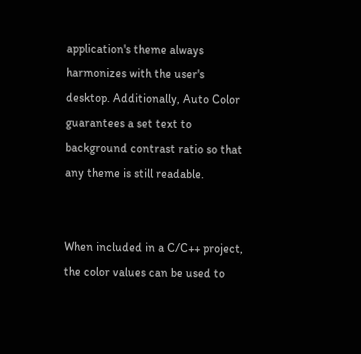application's theme always harmonizes with the user's desktop. Additionally, Auto Color guarantees a set text to background contrast ratio so that any theme is still readable.


When included in a C/C++ project, the color values can be used to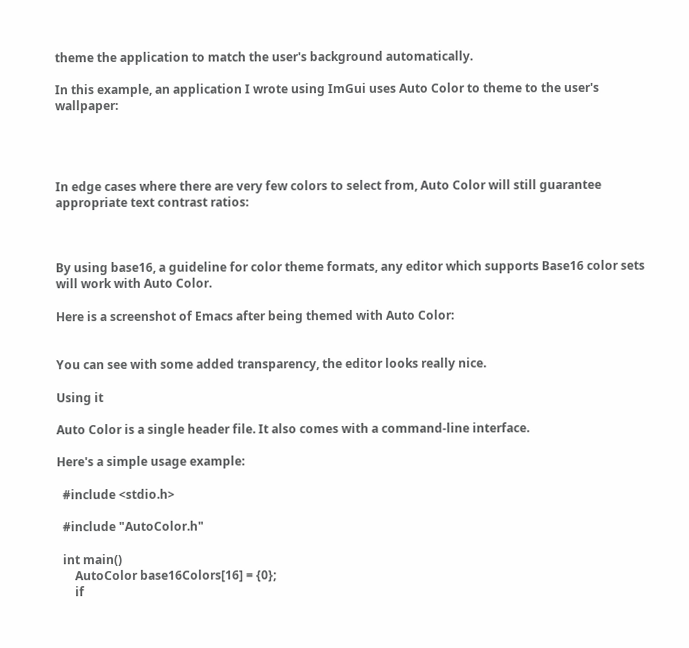theme the application to match the user's background automatically.

In this example, an application I wrote using ImGui uses Auto Color to theme to the user's wallpaper:




In edge cases where there are very few colors to select from, Auto Color will still guarantee appropriate text contrast ratios:



By using base16, a guideline for color theme formats, any editor which supports Base16 color sets will work with Auto Color.

Here is a screenshot of Emacs after being themed with Auto Color:


You can see with some added transparency, the editor looks really nice.

Using it

Auto Color is a single header file. It also comes with a command-line interface.

Here's a simple usage example:

  #include <stdio.h>

  #include "AutoColor.h"

  int main()
      AutoColor base16Colors[16] = {0};
      if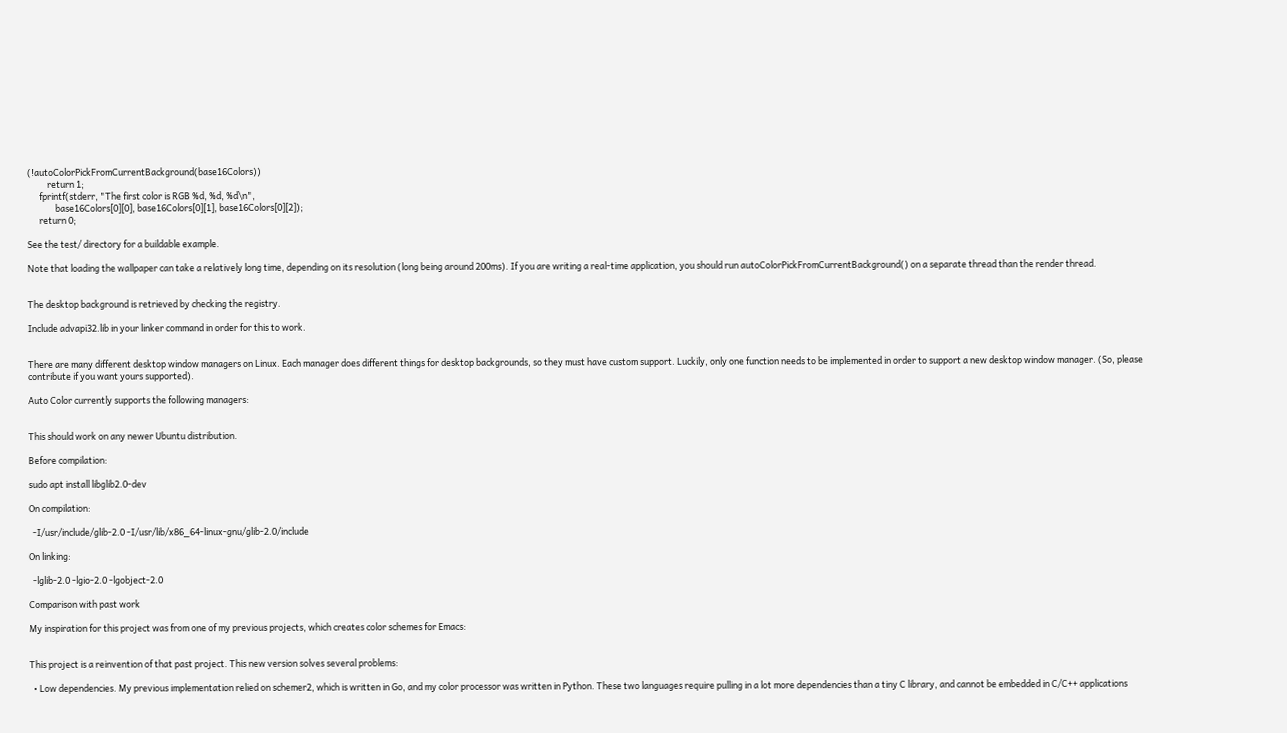(!autoColorPickFromCurrentBackground(base16Colors))
          return 1;
      fprintf(stderr, "The first color is RGB %d, %d, %d\n",
              base16Colors[0][0], base16Colors[0][1], base16Colors[0][2]);
      return 0;

See the test/ directory for a buildable example.

Note that loading the wallpaper can take a relatively long time, depending on its resolution (long being around 200ms). If you are writing a real-time application, you should run autoColorPickFromCurrentBackground() on a separate thread than the render thread.


The desktop background is retrieved by checking the registry.

Include advapi32.lib in your linker command in order for this to work.


There are many different desktop window managers on Linux. Each manager does different things for desktop backgrounds, so they must have custom support. Luckily, only one function needs to be implemented in order to support a new desktop window manager. (So, please contribute if you want yours supported).

Auto Color currently supports the following managers:


This should work on any newer Ubuntu distribution.

Before compilation:

sudo apt install libglib2.0-dev

On compilation:

  -I/usr/include/glib-2.0 -I/usr/lib/x86_64-linux-gnu/glib-2.0/include

On linking:

  -lglib-2.0 -lgio-2.0 -lgobject-2.0

Comparison with past work

My inspiration for this project was from one of my previous projects, which creates color schemes for Emacs:


This project is a reinvention of that past project. This new version solves several problems:

  • Low dependencies. My previous implementation relied on schemer2, which is written in Go, and my color processor was written in Python. These two languages require pulling in a lot more dependencies than a tiny C library, and cannot be embedded in C/C++ applications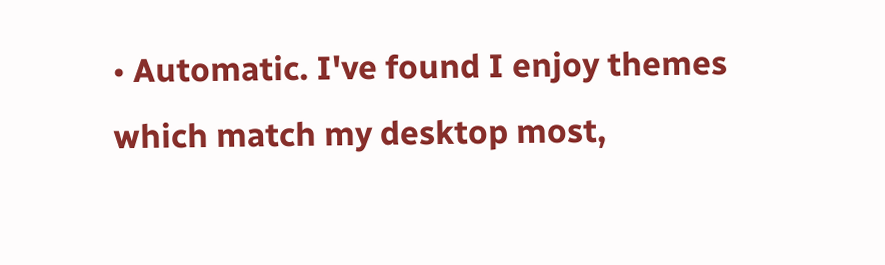• Automatic. I've found I enjoy themes which match my desktop most,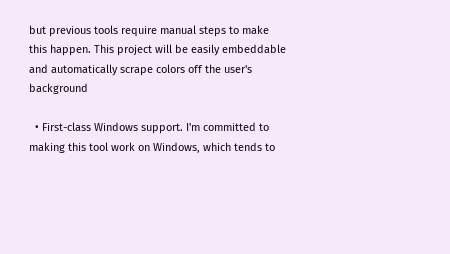but previous tools require manual steps to make this happen. This project will be easily embeddable and automatically scrape colors off the user's background

  • First-class Windows support. I'm committed to making this tool work on Windows, which tends to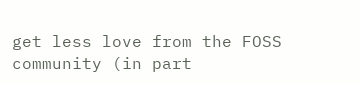get less love from the FOSS community (in part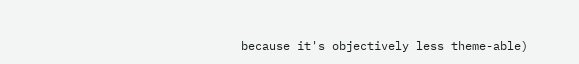because it's objectively less theme-able)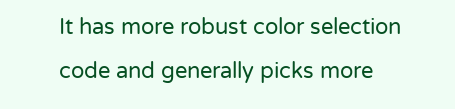It has more robust color selection code and generally picks more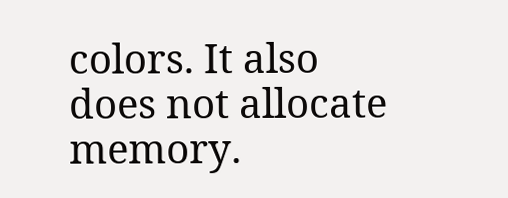colors. It also does not allocate memory.